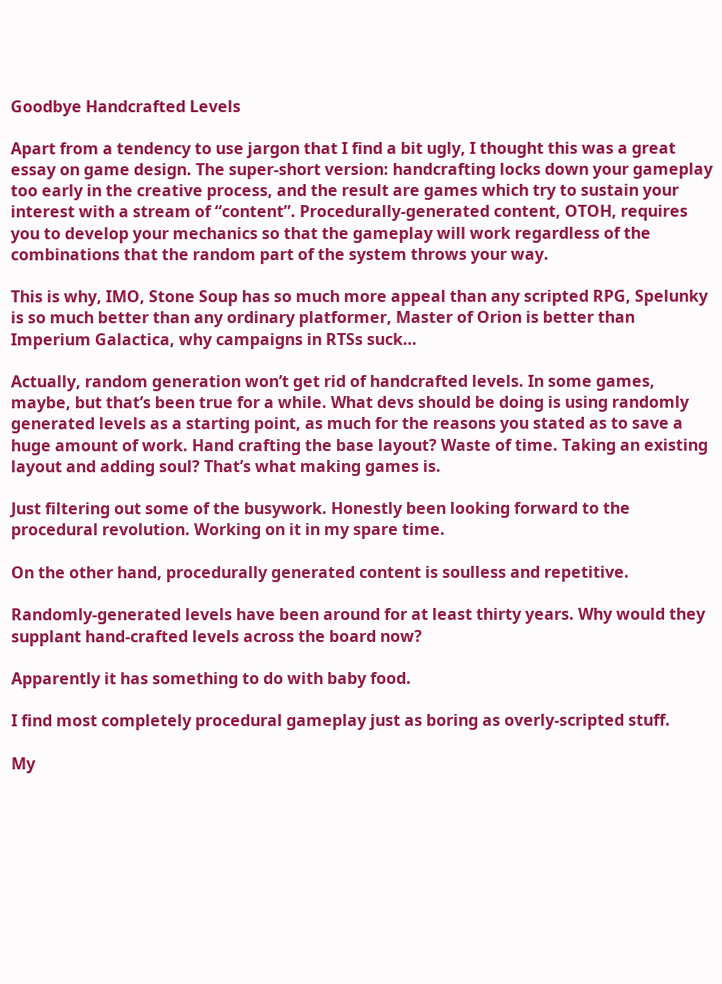Goodbye Handcrafted Levels

Apart from a tendency to use jargon that I find a bit ugly, I thought this was a great essay on game design. The super-short version: handcrafting locks down your gameplay too early in the creative process, and the result are games which try to sustain your interest with a stream of “content”. Procedurally-generated content, OTOH, requires you to develop your mechanics so that the gameplay will work regardless of the combinations that the random part of the system throws your way.

This is why, IMO, Stone Soup has so much more appeal than any scripted RPG, Spelunky is so much better than any ordinary platformer, Master of Orion is better than Imperium Galactica, why campaigns in RTSs suck…

Actually, random generation won’t get rid of handcrafted levels. In some games, maybe, but that’s been true for a while. What devs should be doing is using randomly generated levels as a starting point, as much for the reasons you stated as to save a huge amount of work. Hand crafting the base layout? Waste of time. Taking an existing layout and adding soul? That’s what making games is.

Just filtering out some of the busywork. Honestly been looking forward to the procedural revolution. Working on it in my spare time.

On the other hand, procedurally generated content is soulless and repetitive.

Randomly-generated levels have been around for at least thirty years. Why would they supplant hand-crafted levels across the board now?

Apparently it has something to do with baby food.

I find most completely procedural gameplay just as boring as overly-scripted stuff.

My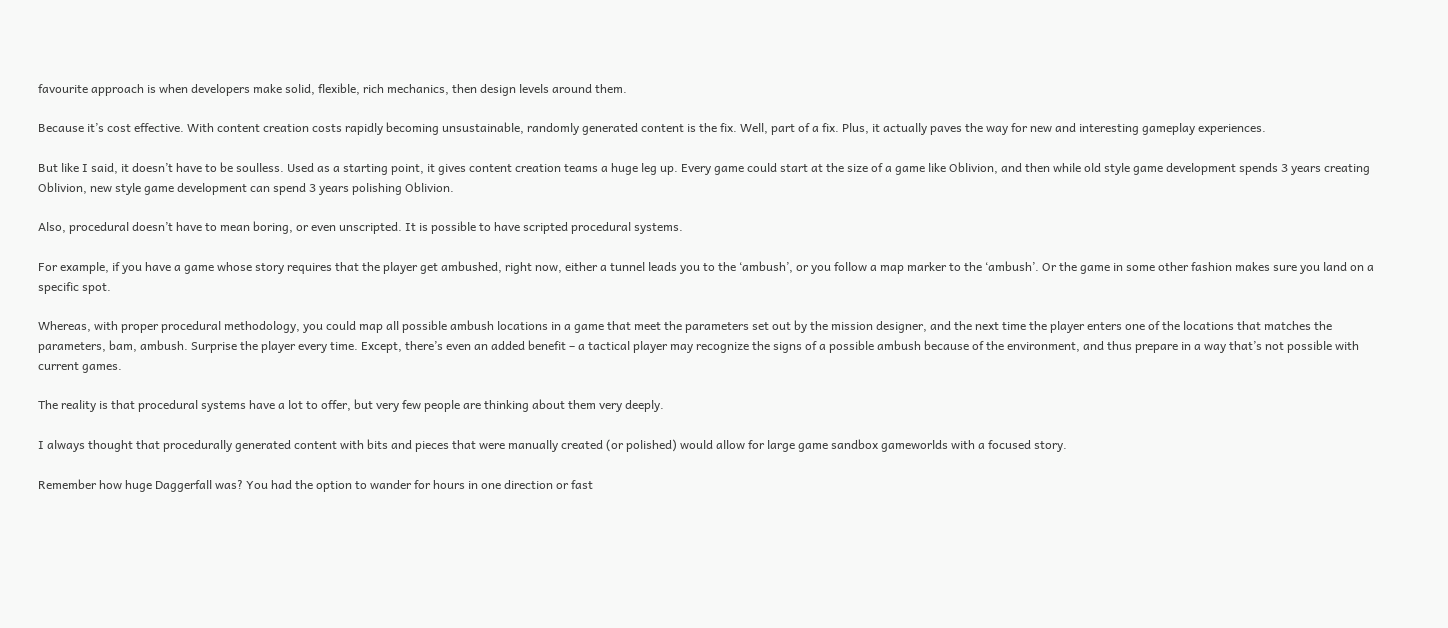favourite approach is when developers make solid, flexible, rich mechanics, then design levels around them.

Because it’s cost effective. With content creation costs rapidly becoming unsustainable, randomly generated content is the fix. Well, part of a fix. Plus, it actually paves the way for new and interesting gameplay experiences.

But like I said, it doesn’t have to be soulless. Used as a starting point, it gives content creation teams a huge leg up. Every game could start at the size of a game like Oblivion, and then while old style game development spends 3 years creating Oblivion, new style game development can spend 3 years polishing Oblivion.

Also, procedural doesn’t have to mean boring, or even unscripted. It is possible to have scripted procedural systems.

For example, if you have a game whose story requires that the player get ambushed, right now, either a tunnel leads you to the ‘ambush’, or you follow a map marker to the ‘ambush’. Or the game in some other fashion makes sure you land on a specific spot.

Whereas, with proper procedural methodology, you could map all possible ambush locations in a game that meet the parameters set out by the mission designer, and the next time the player enters one of the locations that matches the parameters, bam, ambush. Surprise the player every time. Except, there’s even an added benefit – a tactical player may recognize the signs of a possible ambush because of the environment, and thus prepare in a way that’s not possible with current games.

The reality is that procedural systems have a lot to offer, but very few people are thinking about them very deeply.

I always thought that procedurally generated content with bits and pieces that were manually created (or polished) would allow for large game sandbox gameworlds with a focused story.

Remember how huge Daggerfall was? You had the option to wander for hours in one direction or fast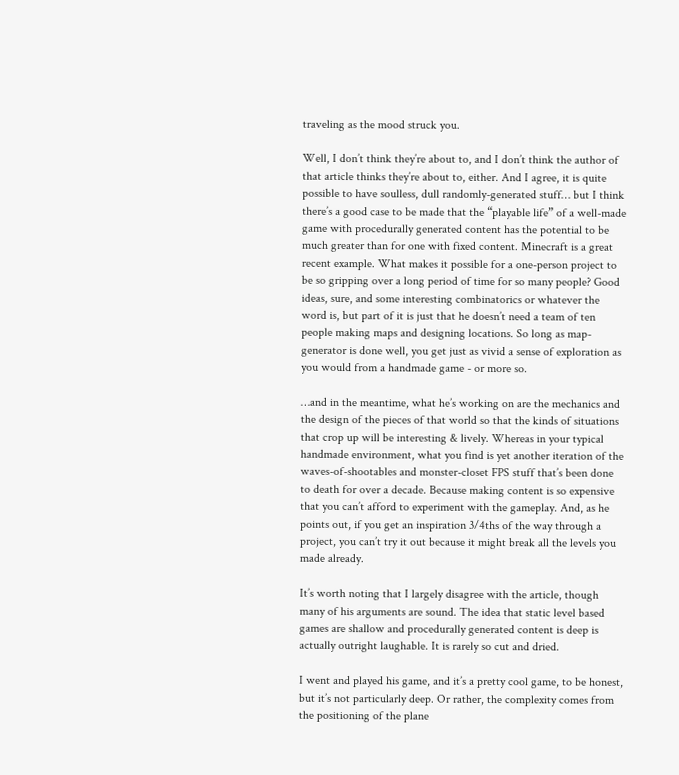traveling as the mood struck you.

Well, I don’t think they’re about to, and I don’t think the author of that article thinks they’re about to, either. And I agree, it is quite possible to have soulless, dull randomly-generated stuff… but I think there’s a good case to be made that the “playable life” of a well-made game with procedurally generated content has the potential to be much greater than for one with fixed content. Minecraft is a great recent example. What makes it possible for a one-person project to be so gripping over a long period of time for so many people? Good ideas, sure, and some interesting combinatorics or whatever the word is, but part of it is just that he doesn’t need a team of ten people making maps and designing locations. So long as map-generator is done well, you get just as vivid a sense of exploration as you would from a handmade game - or more so.

…and in the meantime, what he’s working on are the mechanics and the design of the pieces of that world so that the kinds of situations that crop up will be interesting & lively. Whereas in your typical handmade environment, what you find is yet another iteration of the waves-of-shootables and monster-closet FPS stuff that’s been done to death for over a decade. Because making content is so expensive that you can’t afford to experiment with the gameplay. And, as he points out, if you get an inspiration 3/4ths of the way through a project, you can’t try it out because it might break all the levels you made already.

It’s worth noting that I largely disagree with the article, though many of his arguments are sound. The idea that static level based games are shallow and procedurally generated content is deep is actually outright laughable. It is rarely so cut and dried.

I went and played his game, and it’s a pretty cool game, to be honest, but it’s not particularly deep. Or rather, the complexity comes from the positioning of the plane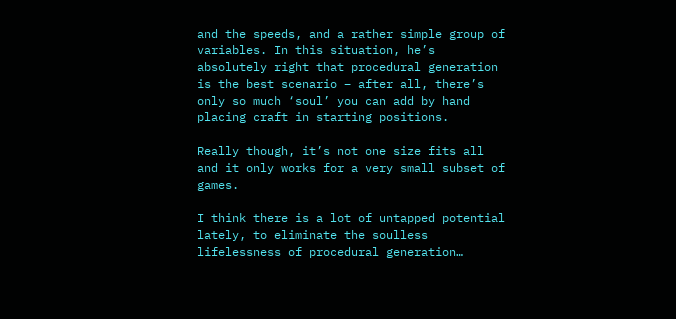and the speeds, and a rather simple group of variables. In this situation, he’s absolutely right that procedural generation is the best scenario – after all, there’s only so much ‘soul’ you can add by hand placing craft in starting positions.

Really though, it’s not one size fits all and it only works for a very small subset of games.

I think there is a lot of untapped potential lately, to eliminate the soulless lifelessness of procedural generation…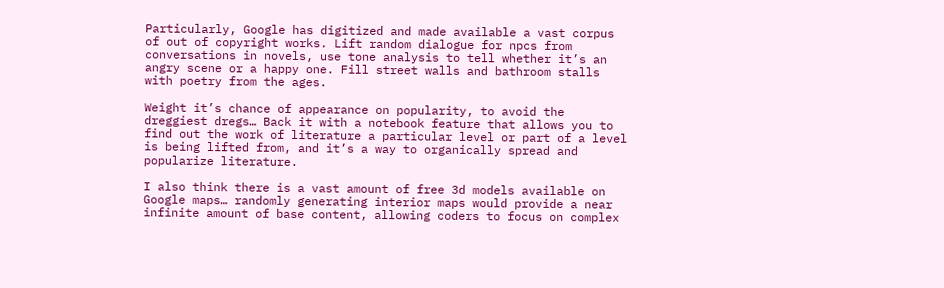Particularly, Google has digitized and made available a vast corpus of out of copyright works. Lift random dialogue for npcs from conversations in novels, use tone analysis to tell whether it’s an angry scene or a happy one. Fill street walls and bathroom stalls with poetry from the ages.

Weight it’s chance of appearance on popularity, to avoid the dreggiest dregs… Back it with a notebook feature that allows you to find out the work of literature a particular level or part of a level is being lifted from, and it’s a way to organically spread and popularize literature.

I also think there is a vast amount of free 3d models available on Google maps… randomly generating interior maps would provide a near infinite amount of base content, allowing coders to focus on complex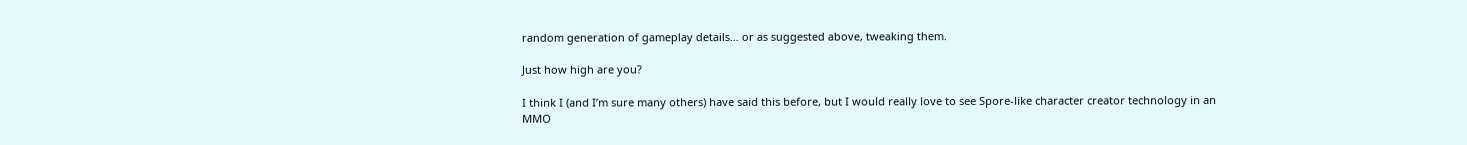random generation of gameplay details… or as suggested above, tweaking them.

Just how high are you?

I think I (and I’m sure many others) have said this before, but I would really love to see Spore-like character creator technology in an MMO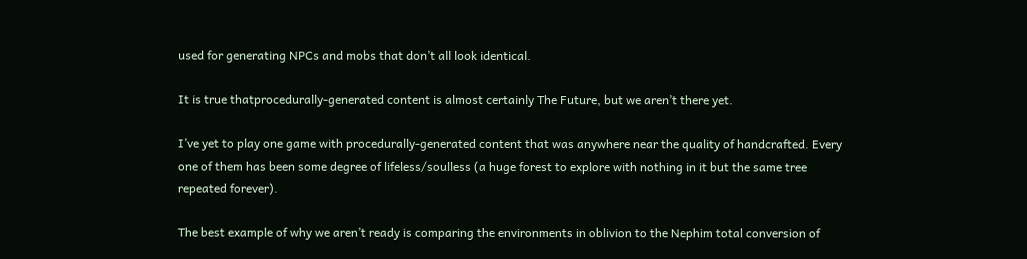used for generating NPCs and mobs that don’t all look identical.

It is true thatprocedurally-generated content is almost certainly The Future, but we aren’t there yet.

I’ve yet to play one game with procedurally-generated content that was anywhere near the quality of handcrafted. Every one of them has been some degree of lifeless/soulless (a huge forest to explore with nothing in it but the same tree repeated forever).

The best example of why we aren’t ready is comparing the environments in oblivion to the Nephim total conversion of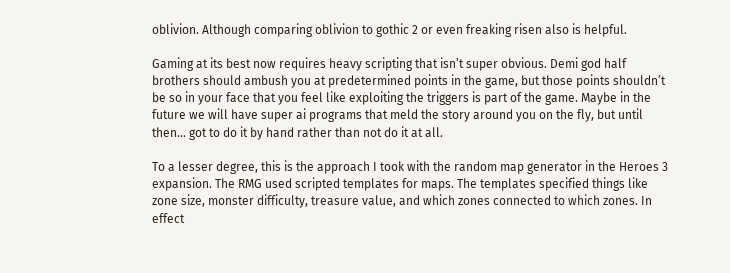oblivion. Although comparing oblivion to gothic 2 or even freaking risen also is helpful.

Gaming at its best now requires heavy scripting that isn’t super obvious. Demi god half brothers should ambush you at predetermined points in the game, but those points shouldn’t be so in your face that you feel like exploiting the triggers is part of the game. Maybe in the future we will have super ai programs that meld the story around you on the fly, but until then… got to do it by hand rather than not do it at all.

To a lesser degree, this is the approach I took with the random map generator in the Heroes 3 expansion. The RMG used scripted templates for maps. The templates specified things like zone size, monster difficulty, treasure value, and which zones connected to which zones. In effect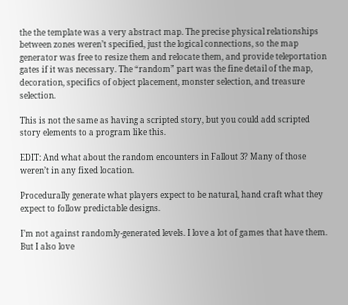the the template was a very abstract map. The precise physical relationships between zones weren’t specified, just the logical connections, so the map generator was free to resize them and relocate them, and provide teleportation gates if it was necessary. The “random” part was the fine detail of the map, decoration, specifics of object placement, monster selection, and treasure selection.

This is not the same as having a scripted story, but you could add scripted story elements to a program like this.

EDIT: And what about the random encounters in Fallout 3? Many of those weren’t in any fixed location.

Procedurally generate what players expect to be natural, hand craft what they expect to follow predictable designs.

I’m not against randomly-generated levels. I love a lot of games that have them. But I also love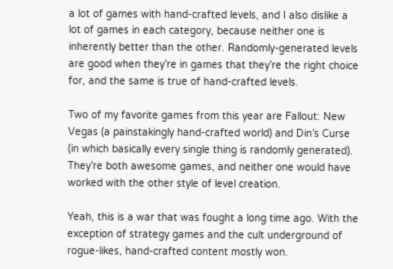a lot of games with hand-crafted levels, and I also dislike a lot of games in each category, because neither one is inherently better than the other. Randomly-generated levels are good when they’re in games that they’re the right choice for, and the same is true of hand-crafted levels.

Two of my favorite games from this year are Fallout: New Vegas (a painstakingly hand-crafted world) and Din’s Curse (in which basically every single thing is randomly generated). They’re both awesome games, and neither one would have worked with the other style of level creation.

Yeah, this is a war that was fought a long time ago. With the exception of strategy games and the cult underground of rogue-likes, hand-crafted content mostly won.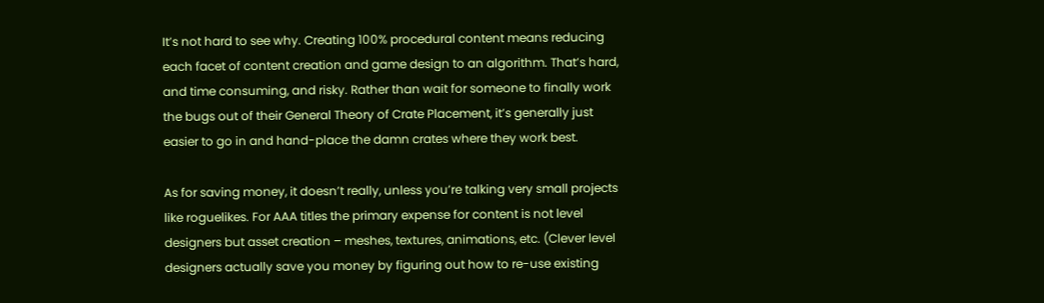It’s not hard to see why. Creating 100% procedural content means reducing each facet of content creation and game design to an algorithm. That’s hard, and time consuming, and risky. Rather than wait for someone to finally work the bugs out of their General Theory of Crate Placement, it’s generally just easier to go in and hand-place the damn crates where they work best.

As for saving money, it doesn’t really, unless you’re talking very small projects like roguelikes. For AAA titles the primary expense for content is not level designers but asset creation – meshes, textures, animations, etc. (Clever level designers actually save you money by figuring out how to re-use existing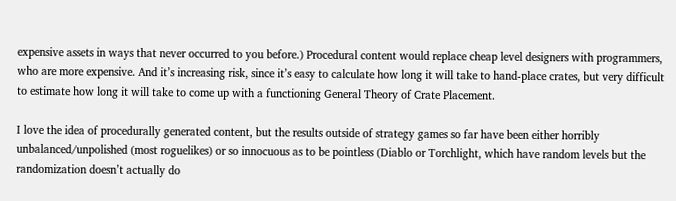expensive assets in ways that never occurred to you before.) Procedural content would replace cheap level designers with programmers, who are more expensive. And it’s increasing risk, since it’s easy to calculate how long it will take to hand-place crates, but very difficult to estimate how long it will take to come up with a functioning General Theory of Crate Placement.

I love the idea of procedurally generated content, but the results outside of strategy games so far have been either horribly unbalanced/unpolished (most roguelikes) or so innocuous as to be pointless (Diablo or Torchlight, which have random levels but the randomization doesn’t actually do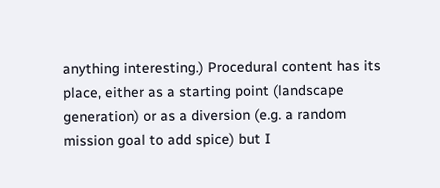anything interesting.) Procedural content has its place, either as a starting point (landscape generation) or as a diversion (e.g. a random mission goal to add spice) but I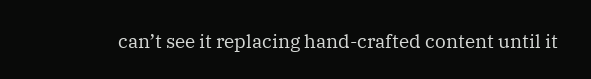can’t see it replacing hand-crafted content until it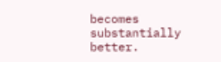becomes substantially better.